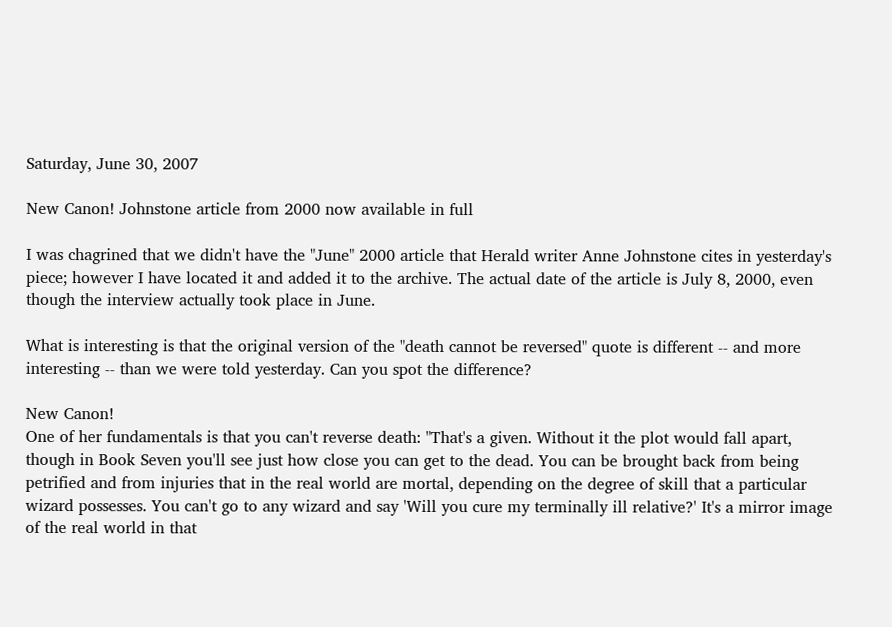Saturday, June 30, 2007

New Canon! Johnstone article from 2000 now available in full

I was chagrined that we didn't have the "June" 2000 article that Herald writer Anne Johnstone cites in yesterday's piece; however I have located it and added it to the archive. The actual date of the article is July 8, 2000, even though the interview actually took place in June.

What is interesting is that the original version of the "death cannot be reversed" quote is different -- and more interesting -- than we were told yesterday. Can you spot the difference?

New Canon!
One of her fundamentals is that you can't reverse death: "That's a given. Without it the plot would fall apart, though in Book Seven you'll see just how close you can get to the dead. You can be brought back from being petrified and from injuries that in the real world are mortal, depending on the degree of skill that a particular wizard possesses. You can't go to any wizard and say 'Will you cure my terminally ill relative?' It's a mirror image of the real world in that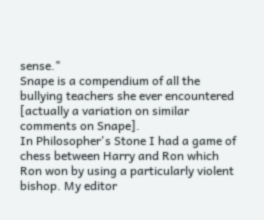sense."
Snape is a compendium of all the bullying teachers she ever encountered [actually a variation on similar comments on Snape].
In Philosopher's Stone I had a game of chess between Harry and Ron which Ron won by using a particularly violent bishop. My editor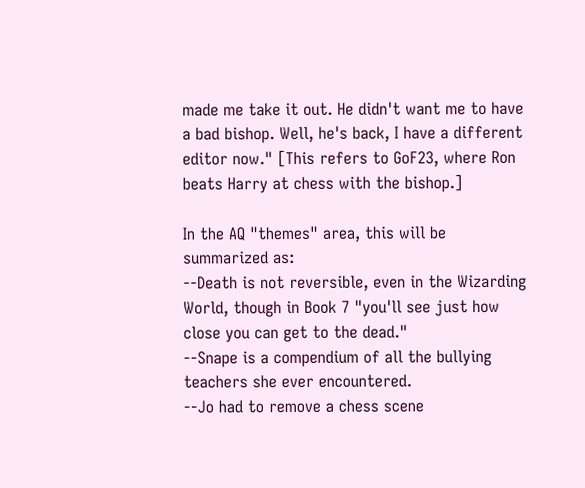made me take it out. He didn't want me to have a bad bishop. Well, he's back, I have a different editor now." [This refers to GoF23, where Ron beats Harry at chess with the bishop.]

In the AQ "themes" area, this will be summarized as:
--Death is not reversible, even in the Wizarding World, though in Book 7 "you'll see just how close you can get to the dead."
--Snape is a compendium of all the bullying teachers she ever encountered.
--Jo had to remove a chess scene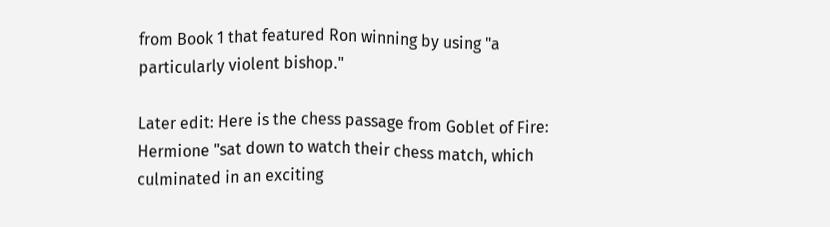from Book 1 that featured Ron winning by using "a particularly violent bishop."

Later edit: Here is the chess passage from Goblet of Fire: Hermione "sat down to watch their chess match, which culminated in an exciting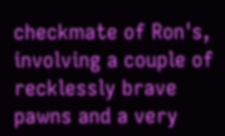checkmate of Ron's, involving a couple of recklessly brave pawns and a very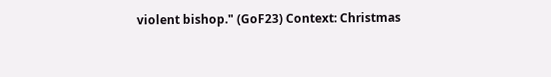violent bishop." (GoF23) Context: Christmas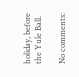holiday, before the Yule Ball.

No comments: